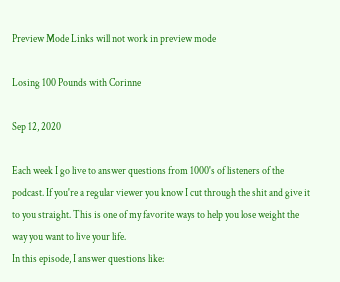Preview Mode Links will not work in preview mode

Losing 100 Pounds with Corinne

Sep 12, 2020

Each week I go live to answer questions from 1000's of listeners of the podcast. If you're a regular viewer you know I cut through the shit and give it to you straight. This is one of my favorite ways to help you lose weight the way you want to live your life.
In this episode, I answer questions like: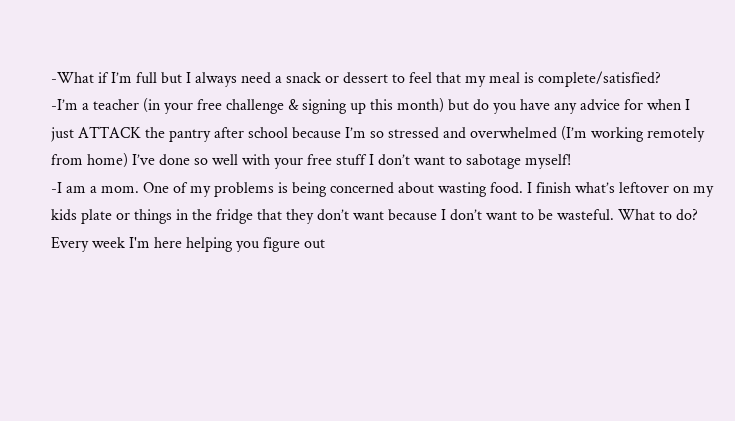-What if I’m full but I always need a snack or dessert to feel that my meal is complete/satisfied?
-I’m a teacher (in your free challenge & signing up this month) but do you have any advice for when I just ATTACK the pantry after school because I’m so stressed and overwhelmed (I’m working remotely from home) I’ve done so well with your free stuff I don’t want to sabotage myself!
-I am a mom. One of my problems is being concerned about wasting food. I finish what’s leftover on my kids plate or things in the fridge that they don’t want because I don’t want to be wasteful. What to do?
Every week I'm here helping you figure out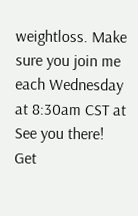weightloss. Make sure you join me each Wednesday at 8:30am CST at
See you there!
Get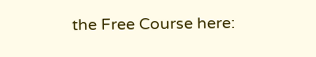the Free Course here: